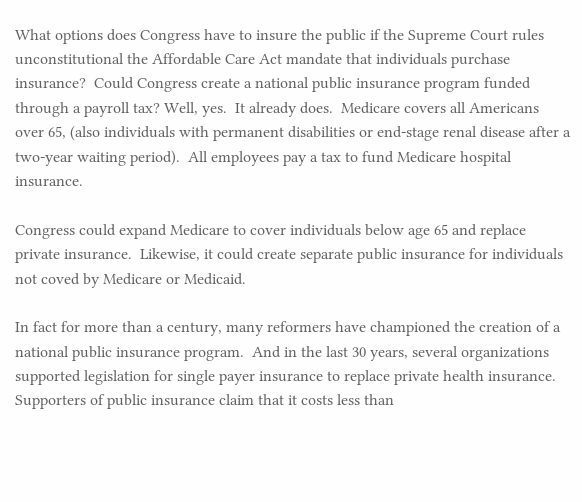What options does Congress have to insure the public if the Supreme Court rules unconstitutional the Affordable Care Act mandate that individuals purchase insurance?  Could Congress create a national public insurance program funded through a payroll tax? Well, yes.  It already does.  Medicare covers all Americans over 65, (also individuals with permanent disabilities or end-stage renal disease after a two-year waiting period).  All employees pay a tax to fund Medicare hospital insurance.

Congress could expand Medicare to cover individuals below age 65 and replace private insurance.  Likewise, it could create separate public insurance for individuals not coved by Medicare or Medicaid.

In fact for more than a century, many reformers have championed the creation of a national public insurance program.  And in the last 30 years, several organizations supported legislation for single payer insurance to replace private health insurance.  Supporters of public insurance claim that it costs less than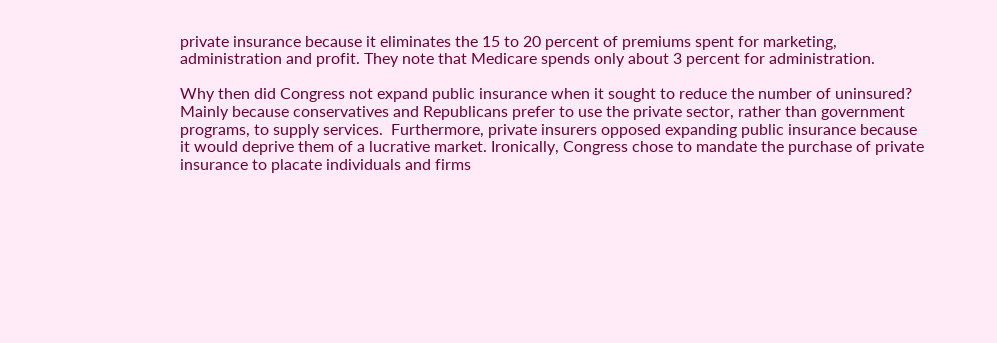private insurance because it eliminates the 15 to 20 percent of premiums spent for marketing, administration and profit. They note that Medicare spends only about 3 percent for administration.

Why then did Congress not expand public insurance when it sought to reduce the number of uninsured?  Mainly because conservatives and Republicans prefer to use the private sector, rather than government programs, to supply services.  Furthermore, private insurers opposed expanding public insurance because it would deprive them of a lucrative market. Ironically, Congress chose to mandate the purchase of private insurance to placate individuals and firms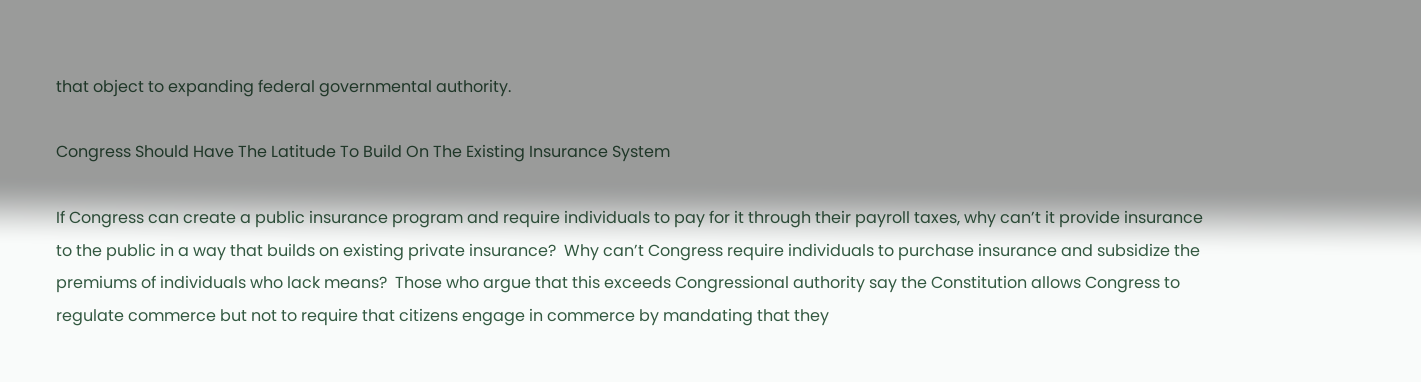that object to expanding federal governmental authority.

Congress Should Have The Latitude To Build On The Existing Insurance System

If Congress can create a public insurance program and require individuals to pay for it through their payroll taxes, why can’t it provide insurance to the public in a way that builds on existing private insurance?  Why can’t Congress require individuals to purchase insurance and subsidize the premiums of individuals who lack means?  Those who argue that this exceeds Congressional authority say the Constitution allows Congress to regulate commerce but not to require that citizens engage in commerce by mandating that they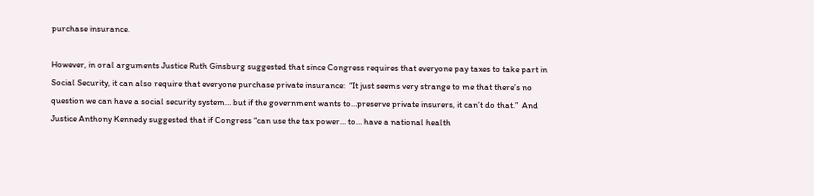purchase insurance.

However, in oral arguments Justice Ruth Ginsburg suggested that since Congress requires that everyone pay taxes to take part in Social Security, it can also require that everyone purchase private insurance:  “It just seems very strange to me that there’s no question we can have a social security system… but if the government wants to…preserve private insurers, it can’t do that.”  And Justice Anthony Kennedy suggested that if Congress “can use the tax power… to… have a national health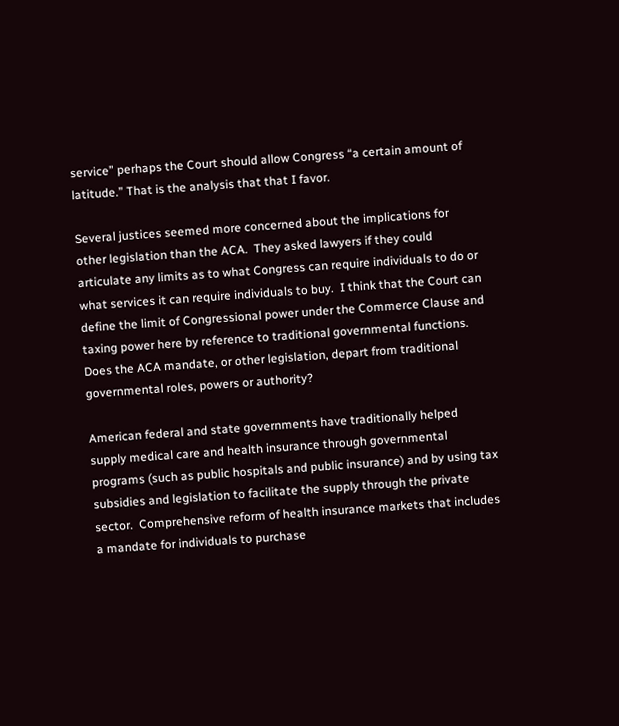service” perhaps the Court should allow Congress “a certain amount of latitude.” That is the analysis that that I favor.

Several justices seemed more concerned about the implications for other legislation than the ACA.  They asked lawyers if they could articulate any limits as to what Congress can require individuals to do or what services it can require individuals to buy.  I think that the Court can define the limit of Congressional power under the Commerce Clause and taxing power here by reference to traditional governmental functions.  Does the ACA mandate, or other legislation, depart from traditional governmental roles, powers or authority?

American federal and state governments have traditionally helped supply medical care and health insurance through governmental programs (such as public hospitals and public insurance) and by using tax subsidies and legislation to facilitate the supply through the private sector.  Comprehensive reform of health insurance markets that includes a mandate for individuals to purchase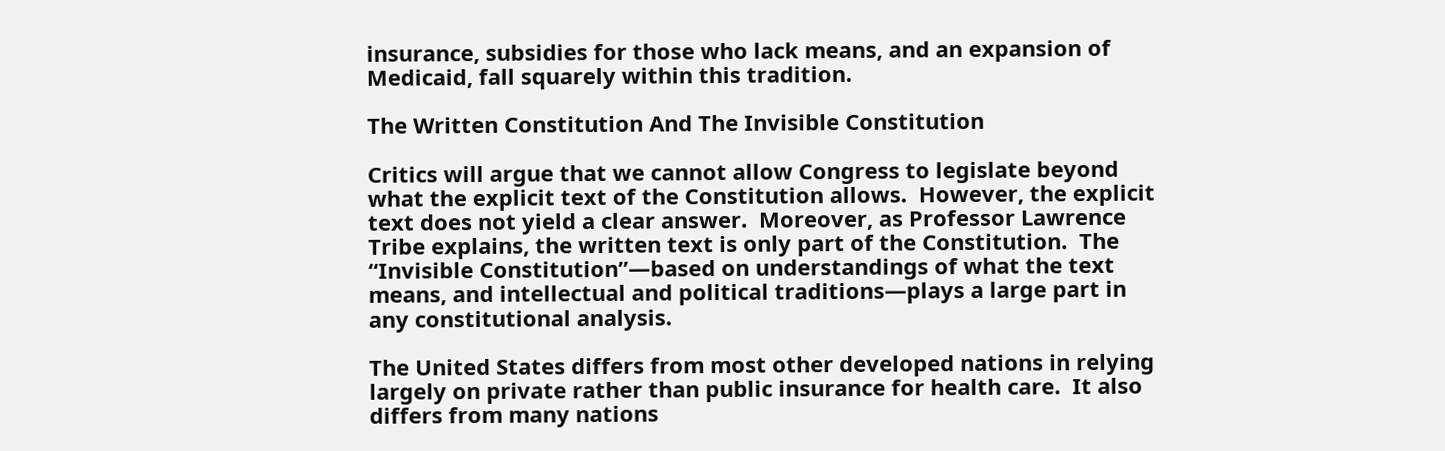insurance, subsidies for those who lack means, and an expansion of Medicaid, fall squarely within this tradition.

The Written Constitution And The Invisible Constitution

Critics will argue that we cannot allow Congress to legislate beyond what the explicit text of the Constitution allows.  However, the explicit text does not yield a clear answer.  Moreover, as Professor Lawrence Tribe explains, the written text is only part of the Constitution.  The “Invisible Constitution”—based on understandings of what the text means, and intellectual and political traditions—plays a large part in any constitutional analysis.

The United States differs from most other developed nations in relying largely on private rather than public insurance for health care.  It also differs from many nations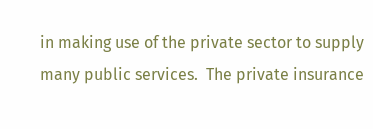in making use of the private sector to supply many public services.  The private insurance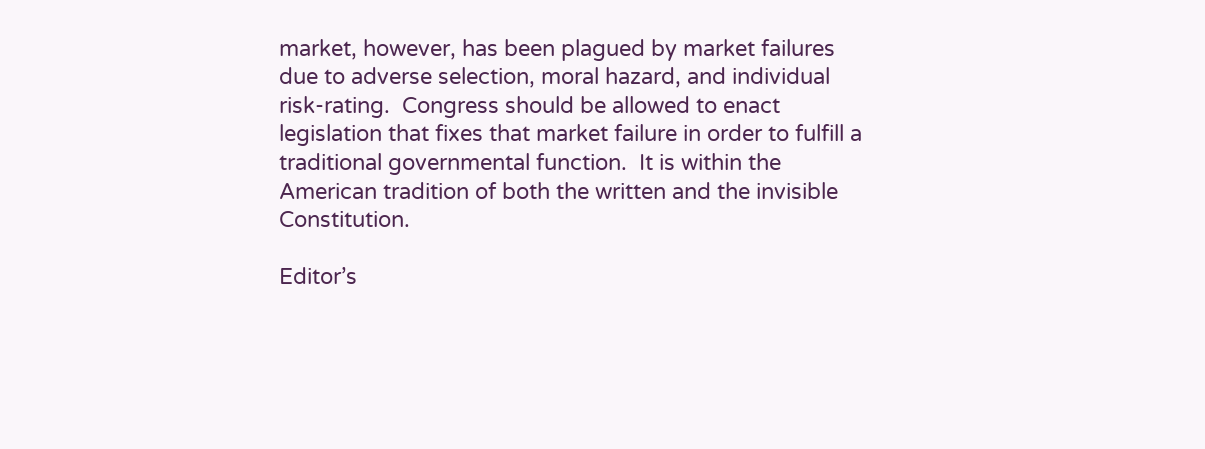market, however, has been plagued by market failures due to adverse selection, moral hazard, and individual risk-rating.  Congress should be allowed to enact legislation that fixes that market failure in order to fulfill a traditional governmental function.  It is within the American tradition of both the written and the invisible Constitution.

Editor’s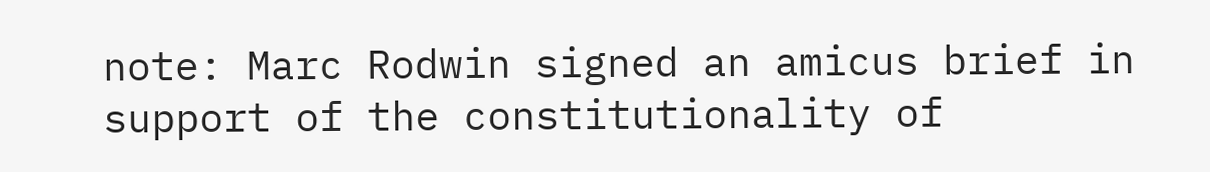note: Marc Rodwin signed an amicus brief in support of the constitutionality of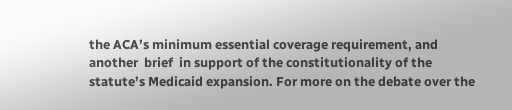the ACA’s minimum essential coverage requirement, and another  brief  in support of the constitutionality of the statute’s Medicaid expansion. For more on the debate over the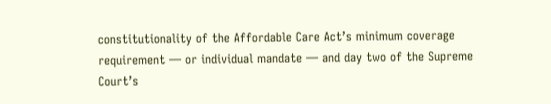constitutionality of the Affordable Care Act’s minimum coverage requirement — or individual mandate — and day two of the Supreme Court’s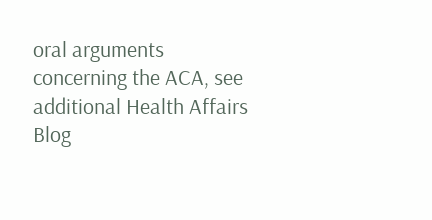oral arguments concerning the ACA, see additional Health Affairs Blog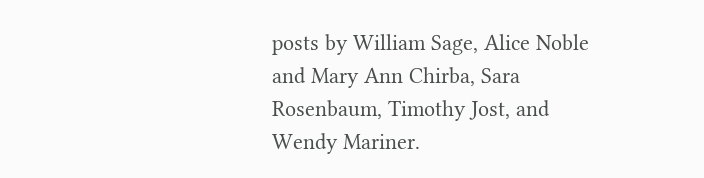posts by William Sage, Alice Noble and Mary Ann Chirba, Sara Rosenbaum, Timothy Jost, and Wendy Mariner.